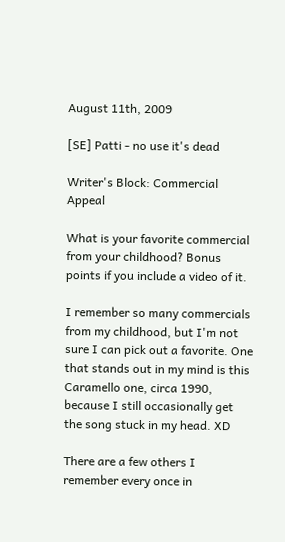August 11th, 2009

[SE] Patti - no use it's dead

Writer's Block: Commercial Appeal

What is your favorite commercial from your childhood? Bonus points if you include a video of it.

I remember so many commercials from my childhood, but I'm not sure I can pick out a favorite. One that stands out in my mind is this Caramello one, circa 1990, because I still occasionally get the song stuck in my head. XD

There are a few others I remember every once in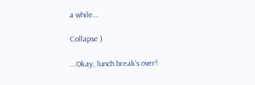a while...

Collapse )

...Okay, lunch break's over!